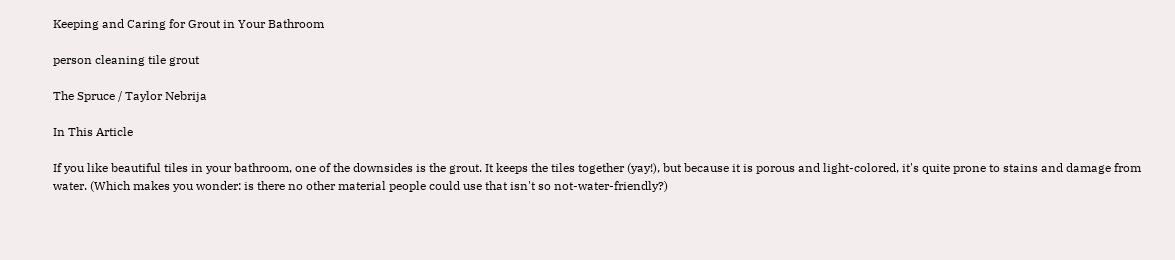Keeping and Caring for Grout in Your Bathroom

person cleaning tile grout

The Spruce / Taylor Nebrija

In This Article

If you like beautiful tiles in your bathroom, one of the downsides is the grout. It keeps the tiles together (yay!), but because it is porous and light-colored, it's quite prone to stains and damage from water. (Which makes you wonder: is there no other material people could use that isn't so not-water-friendly?)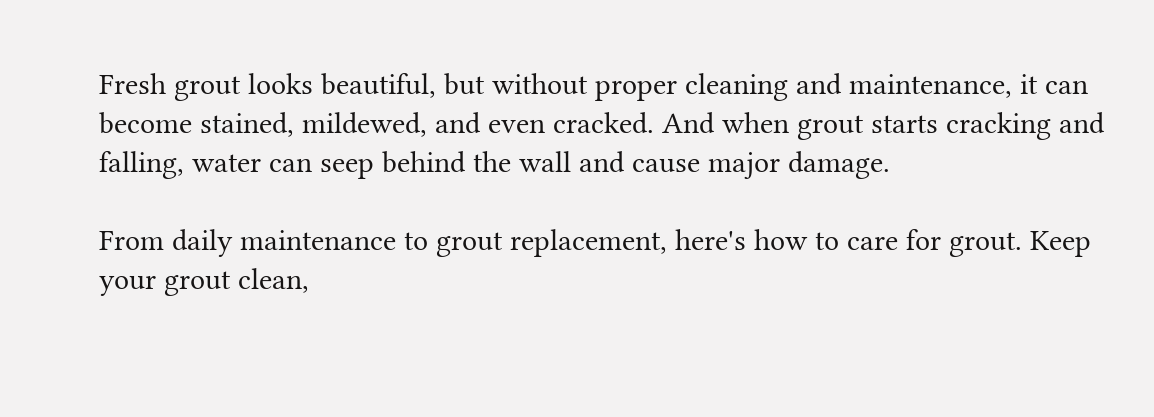Fresh grout looks beautiful, but without proper cleaning and maintenance, it can become stained, mildewed, and even cracked. And when grout starts cracking and falling, water can seep behind the wall and cause major damage.

From daily maintenance to grout replacement, here's how to care for grout. Keep your grout clean,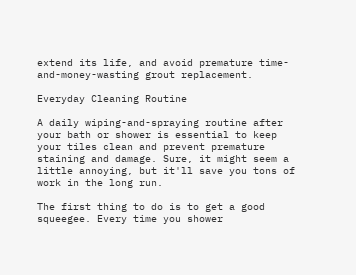extend its life, and avoid premature time-and-money-wasting grout replacement.

Everyday Cleaning Routine

A daily wiping-and-spraying routine after your bath or shower is essential to keep your tiles clean and prevent premature staining and damage. Sure, it might seem a little annoying, but it'll save you tons of work in the long run.

The first thing to do is to get a good squeegee. Every time you shower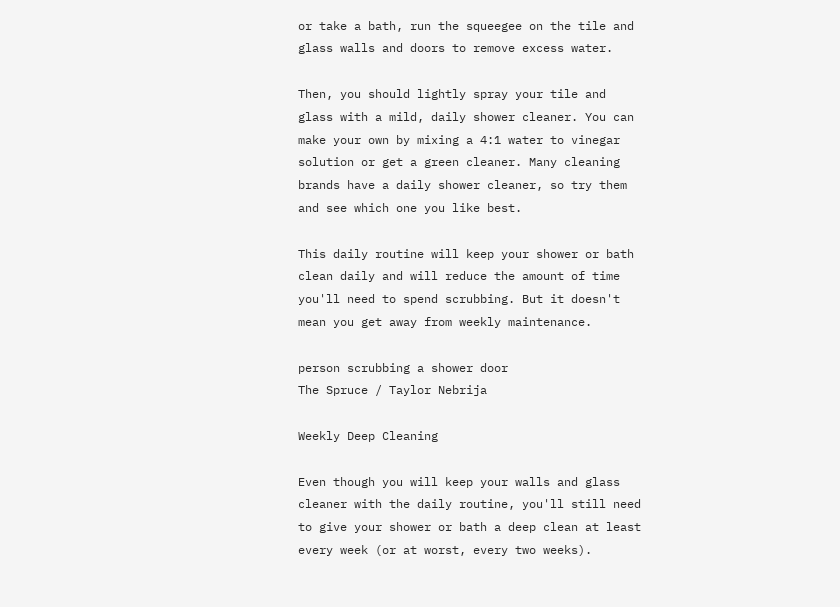or take a bath, run the squeegee on the tile and glass walls and doors to remove excess water.

Then, you should lightly spray your tile and glass with a mild, daily shower cleaner. You can make your own by mixing a 4:1 water to vinegar solution or get a green cleaner. Many cleaning brands have a daily shower cleaner, so try them and see which one you like best.

This daily routine will keep your shower or bath clean daily and will reduce the amount of time you'll need to spend scrubbing. But it doesn't mean you get away from weekly maintenance.

person scrubbing a shower door
The Spruce / Taylor Nebrija

Weekly Deep Cleaning

Even though you will keep your walls and glass cleaner with the daily routine, you'll still need to give your shower or bath a deep clean at least every week (or at worst, every two weeks).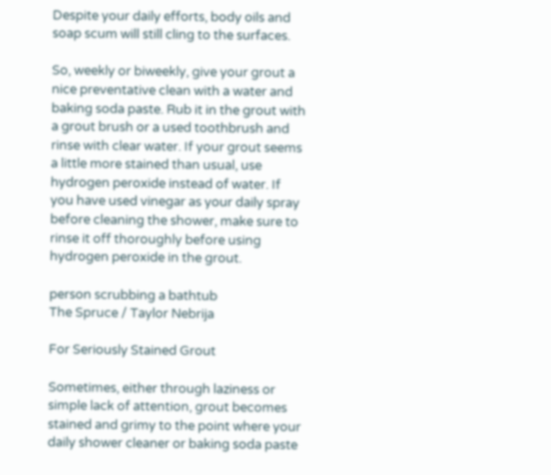Despite your daily efforts, body oils and soap scum will still cling to the surfaces.

So, weekly or biweekly, give your grout a nice preventative clean with a water and baking soda paste. Rub it in the grout with a grout brush or a used toothbrush and rinse with clear water. If your grout seems a little more stained than usual, use hydrogen peroxide instead of water. If you have used vinegar as your daily spray before cleaning the shower, make sure to rinse it off thoroughly before using hydrogen peroxide in the grout.

person scrubbing a bathtub
The Spruce / Taylor Nebrija

For Seriously Stained Grout

Sometimes, either through laziness or simple lack of attention, grout becomes stained and grimy to the point where your daily shower cleaner or baking soda paste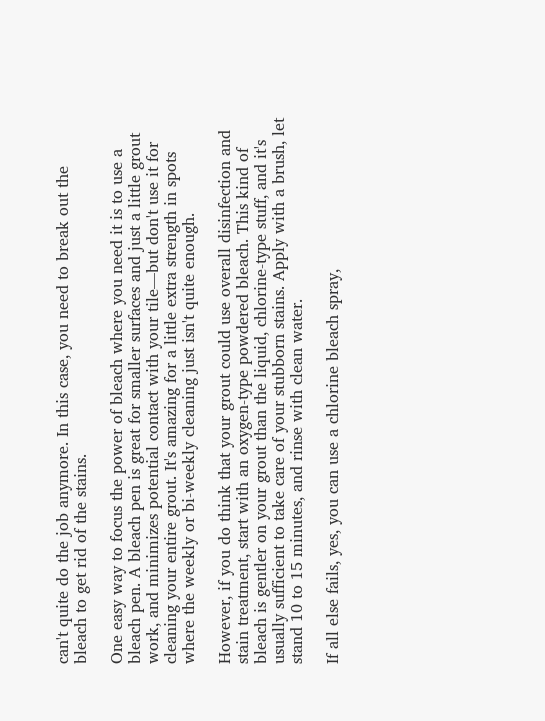can't quite do the job anymore. In this case, you need to break out the bleach to get rid of the stains.

One easy way to focus the power of bleach where you need it is to use a bleach pen. A bleach pen is great for smaller surfaces and just a little grout work, and minimizes potential contact with your tile—but don't use it for cleaning your entire grout. It's amazing for a little extra strength in spots where the weekly or bi-weekly cleaning just isn't quite enough.

However, if you do think that your grout could use overall disinfection and stain treatment, start with an oxygen-type powdered bleach. This kind of bleach is gentler on your grout than the liquid, chlorine-type stuff, and it's usually sufficient to take care of your stubborn stains. Apply with a brush, let stand 10 to 15 minutes, and rinse with clean water.

If all else fails, yes, you can use a chlorine bleach spray,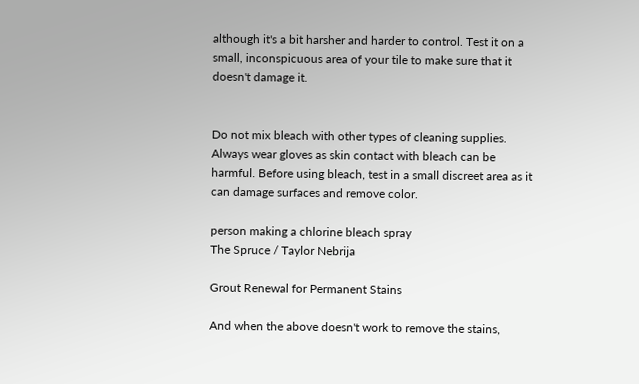although it's a bit harsher and harder to control. Test it on a small, inconspicuous area of your tile to make sure that it doesn't damage it.


Do not mix bleach with other types of cleaning supplies. Always wear gloves as skin contact with bleach can be harmful. Before using bleach, test in a small discreet area as it can damage surfaces and remove color.

person making a chlorine bleach spray
The Spruce / Taylor Nebrija

Grout Renewal for Permanent Stains

And when the above doesn't work to remove the stains,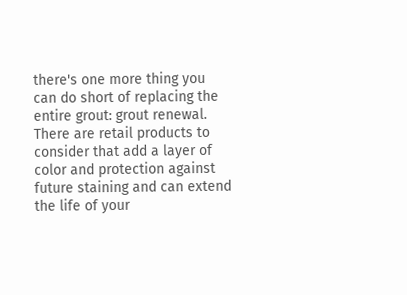there's one more thing you can do short of replacing the entire grout: grout renewal. There are retail products to consider that add a layer of color and protection against future staining and can extend the life of your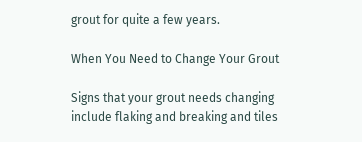grout for quite a few years.

When You Need to Change Your Grout

Signs that your grout needs changing include flaking and breaking and tiles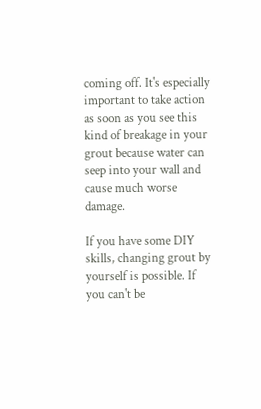coming off. It's especially important to take action as soon as you see this kind of breakage in your grout because water can seep into your wall and cause much worse damage.

If you have some DIY skills, changing grout by yourself is possible. If you can't be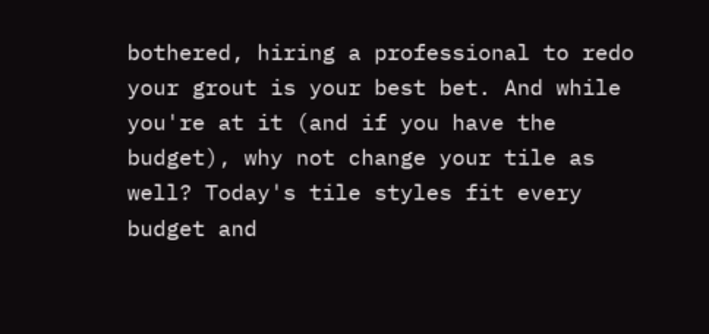bothered, hiring a professional to redo your grout is your best bet. And while you're at it (and if you have the budget), why not change your tile as well? Today's tile styles fit every budget and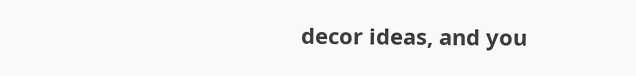decor ideas, and you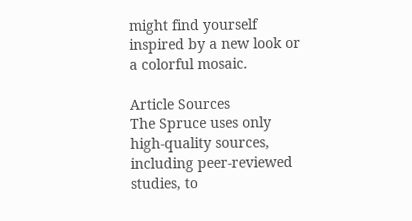might find yourself inspired by a new look or a colorful mosaic.

Article Sources
The Spruce uses only high-quality sources, including peer-reviewed studies, to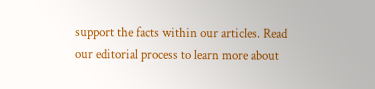support the facts within our articles. Read our editorial process to learn more about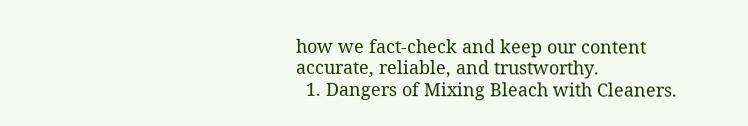how we fact-check and keep our content accurate, reliable, and trustworthy.
  1. Dangers of Mixing Bleach with Cleaners.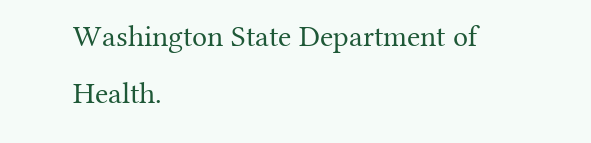Washington State Department of Health.